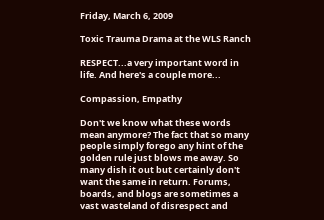Friday, March 6, 2009

Toxic Trauma Drama at the WLS Ranch

RESPECT...a very important word in life. And here's a couple more...

Compassion, Empathy

Don't we know what these words mean anymore? The fact that so many people simply forego any hint of the golden rule just blows me away. So many dish it out but certainly don't want the same in return. Forums, boards, and blogs are sometimes a vast wasteland of disrespect and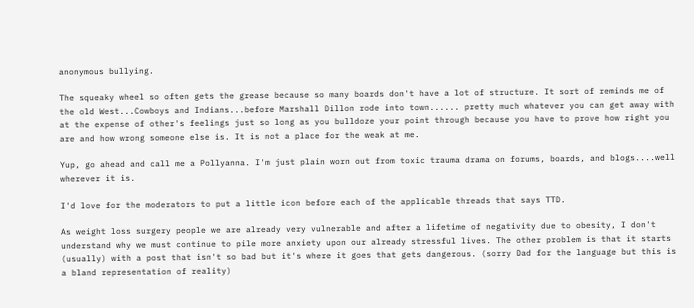anonymous bullying.

The squeaky wheel so often gets the grease because so many boards don't have a lot of structure. It sort of reminds me of the old West...Cowboys and Indians...before Marshall Dillon rode into town...... pretty much whatever you can get away with at the expense of other's feelings just so long as you bulldoze your point through because you have to prove how right you are and how wrong someone else is. It is not a place for the weak at me.

Yup, go ahead and call me a Pollyanna. I'm just plain worn out from toxic trauma drama on forums, boards, and blogs....well wherever it is.

I'd love for the moderators to put a little icon before each of the applicable threads that says TTD.

As weight loss surgery people we are already very vulnerable and after a lifetime of negativity due to obesity, I don't understand why we must continue to pile more anxiety upon our already stressful lives. The other problem is that it starts (usually) with a post that isn't so bad but it's where it goes that gets dangerous. (sorry Dad for the language but this is a bland representation of reality)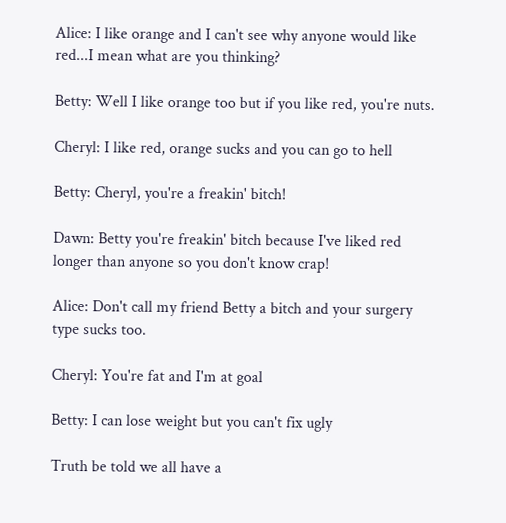Alice: I like orange and I can't see why anyone would like red...I mean what are you thinking?

Betty: Well I like orange too but if you like red, you're nuts.

Cheryl: I like red, orange sucks and you can go to hell

Betty: Cheryl, you're a freakin' bitch!

Dawn: Betty you're freakin' bitch because I've liked red longer than anyone so you don't know crap!

Alice: Don't call my friend Betty a bitch and your surgery type sucks too.

Cheryl: You're fat and I'm at goal

Betty: I can lose weight but you can't fix ugly

Truth be told we all have a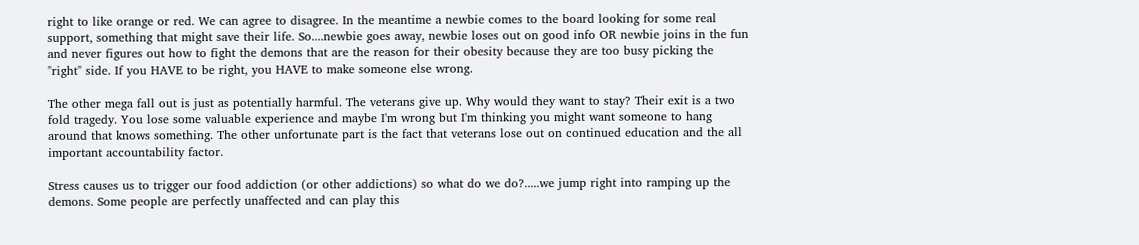right to like orange or red. We can agree to disagree. In the meantime a newbie comes to the board looking for some real support, something that might save their life. So....newbie goes away, newbie loses out on good info OR newbie joins in the fun and never figures out how to fight the demons that are the reason for their obesity because they are too busy picking the "right" side. If you HAVE to be right, you HAVE to make someone else wrong.

The other mega fall out is just as potentially harmful. The veterans give up. Why would they want to stay? Their exit is a two fold tragedy. You lose some valuable experience and maybe I'm wrong but I'm thinking you might want someone to hang around that knows something. The other unfortunate part is the fact that veterans lose out on continued education and the all important accountability factor.

Stress causes us to trigger our food addiction (or other addictions) so what do we do?.....we jump right into ramping up the demons. Some people are perfectly unaffected and can play this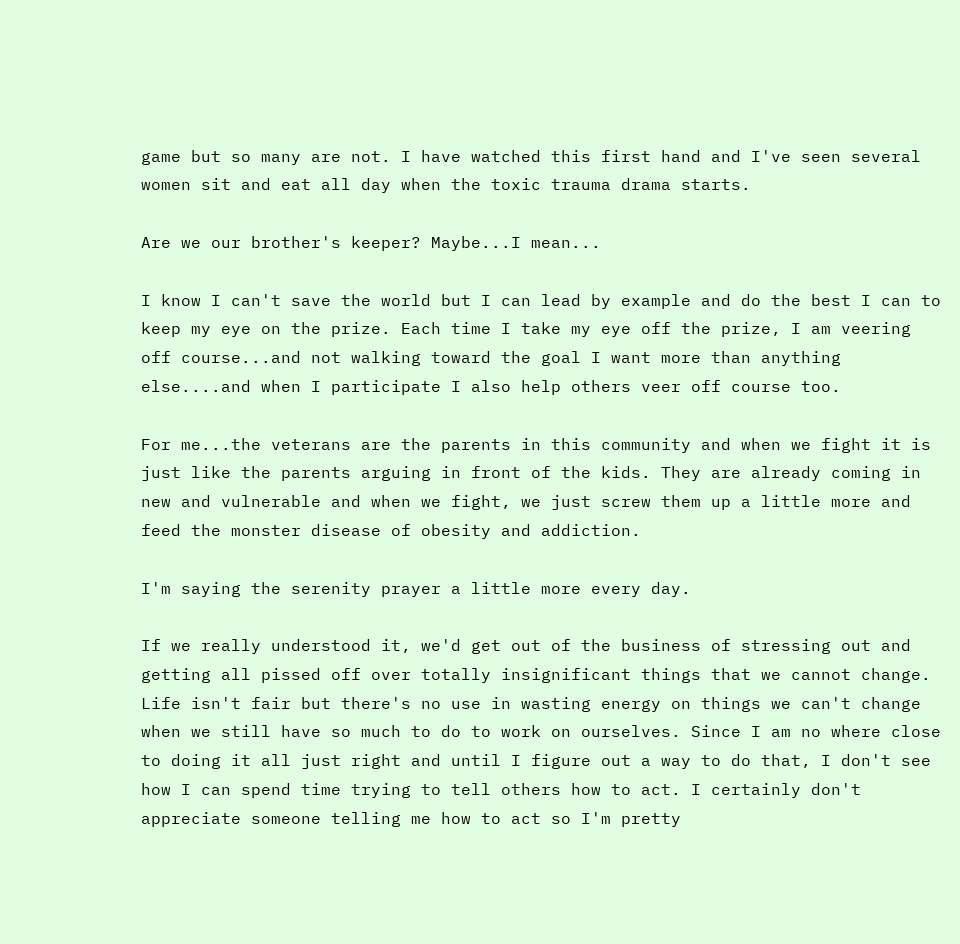game but so many are not. I have watched this first hand and I've seen several women sit and eat all day when the toxic trauma drama starts.

Are we our brother's keeper? Maybe...I mean...

I know I can't save the world but I can lead by example and do the best I can to keep my eye on the prize. Each time I take my eye off the prize, I am veering off course...and not walking toward the goal I want more than anything else....and when I participate I also help others veer off course too.

For me...the veterans are the parents in this community and when we fight it is just like the parents arguing in front of the kids. They are already coming in new and vulnerable and when we fight, we just screw them up a little more and feed the monster disease of obesity and addiction.

I'm saying the serenity prayer a little more every day.

If we really understood it, we'd get out of the business of stressing out and getting all pissed off over totally insignificant things that we cannot change. Life isn't fair but there's no use in wasting energy on things we can't change when we still have so much to do to work on ourselves. Since I am no where close to doing it all just right and until I figure out a way to do that, I don't see how I can spend time trying to tell others how to act. I certainly don't appreciate someone telling me how to act so I'm pretty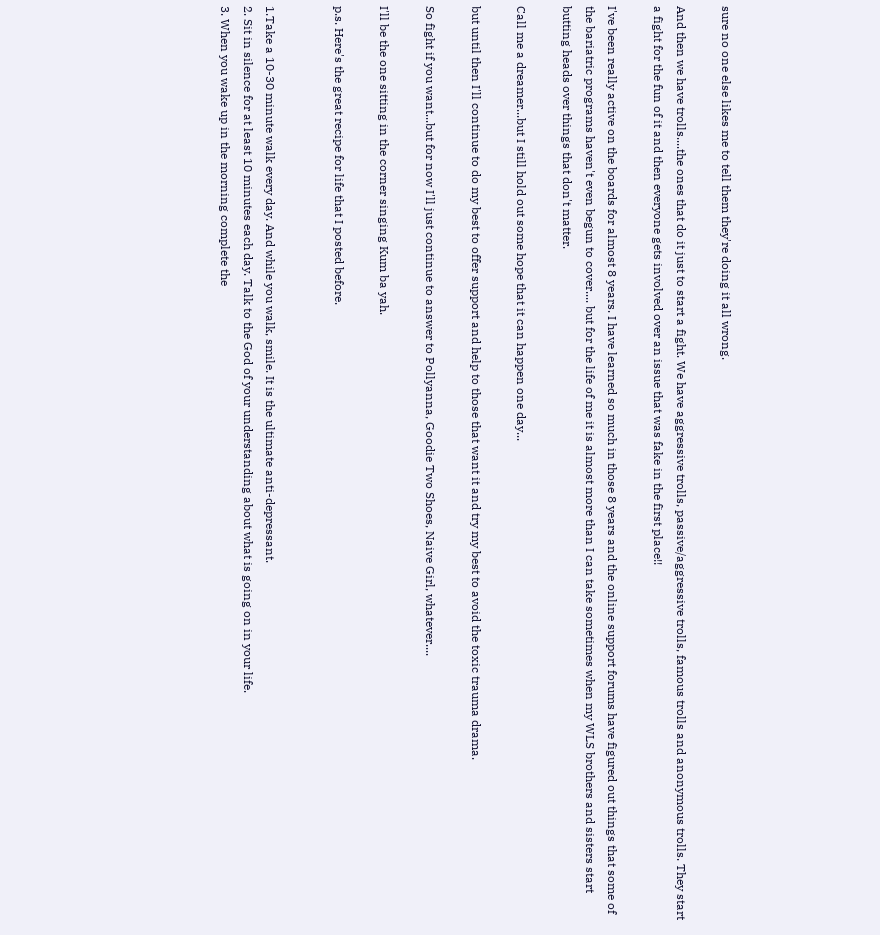sure no one else likes me to tell them they're doing it all wrong.

And then we have trolls....the ones that do it just to start a fight. We have aggressive trolls, passive/aggressive trolls, famous trolls and anonymous trolls. They start a fight for the fun of it and then everyone gets involved over an issue that was fake in the first place!!

I've been really active on the boards for almost 8 years. I have learned so much in those 8 years and the online support forums have figured out things that some of the bariatric programs haven't even begun to cover.... but for the life of me it is almost more than I can take sometimes when my WLS brothers and sisters start butting heads over things that don't matter.

Call me a dreamer...but I still hold out some hope that it can happen one day...

but until then I'll continue to do my best to offer support and help to those that want it and try my best to avoid the toxic trauma drama.

So fight if you want...but for now I'll just continue to answer to Pollyanna, Goodie Two Shoes, Naive Girl, whatever....

I'll be the one sitting in the corner singing Kum ba yah.

p.s. Here's the great recipe for life that I posted before.


1.Take a 10-30 minute walk every day. And while you walk, smile. It is the ultimate anti-depressant.
2. Sit in silence for at least 10 minutes each day. Talk to the God of your understanding about what is going on in your life.
3. When you wake up in the morning complete the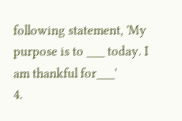following statement, 'My purpose is to ___ today. I am thankful for___'
4.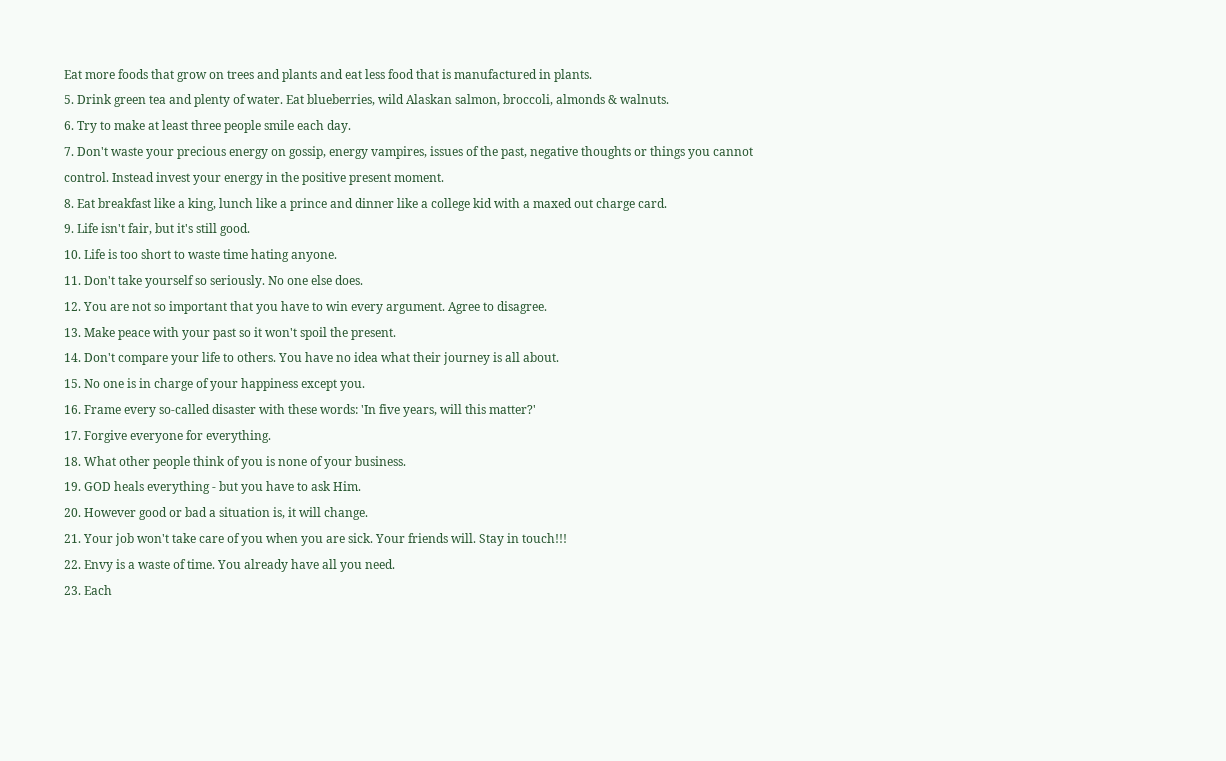Eat more foods that grow on trees and plants and eat less food that is manufactured in plants.
5. Drink green tea and plenty of water. Eat blueberries, wild Alaskan salmon, broccoli, almonds & walnuts.
6. Try to make at least three people smile each day.
7. Don't waste your precious energy on gossip, energy vampires, issues of the past, negative thoughts or things you cannot control. Instead invest your energy in the positive present moment.
8. Eat breakfast like a king, lunch like a prince and dinner like a college kid with a maxed out charge card.
9. Life isn't fair, but it's still good.
10. Life is too short to waste time hating anyone.
11. Don't take yourself so seriously. No one else does.
12. You are not so important that you have to win every argument. Agree to disagree.
13. Make peace with your past so it won't spoil the present.
14. Don't compare your life to others. You have no idea what their journey is all about.
15. No one is in charge of your happiness except you.
16. Frame every so-called disaster with these words: 'In five years, will this matter?'
17. Forgive everyone for everything.
18. What other people think of you is none of your business.
19. GOD heals everything - but you have to ask Him.
20. However good or bad a situation is, it will change.
21. Your job won't take care of you when you are sick. Your friends will. Stay in touch!!!
22. Envy is a waste of time. You already have all you need.
23. Each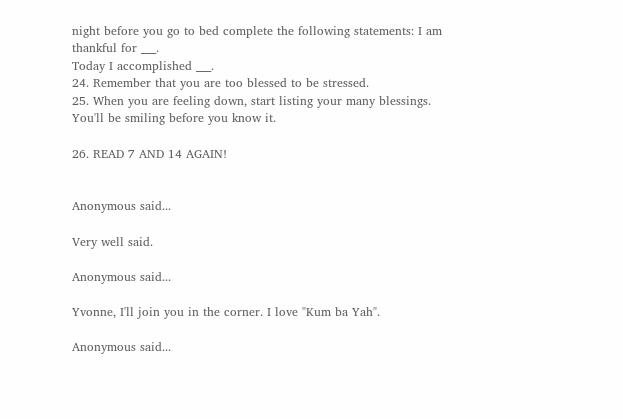night before you go to bed complete the following statements: I am thankful for ___.
Today I accomplished ___.
24. Remember that you are too blessed to be stressed.
25. When you are feeling down, start listing your many blessings. You'll be smiling before you know it.

26. READ 7 AND 14 AGAIN!


Anonymous said...

Very well said.

Anonymous said...

Yvonne, I'll join you in the corner. I love "Kum ba Yah".

Anonymous said...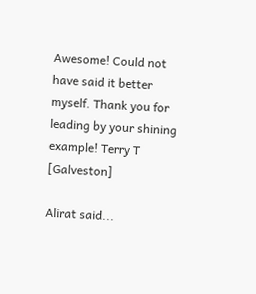Awesome! Could not have said it better myself. Thank you for leading by your shining example! Terry T [Galveston]

Alirat said...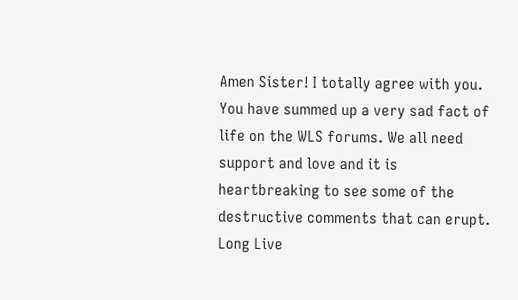Amen Sister! I totally agree with you. You have summed up a very sad fact of life on the WLS forums. We all need support and love and it is heartbreaking to see some of the destructive comments that can erupt. Long Live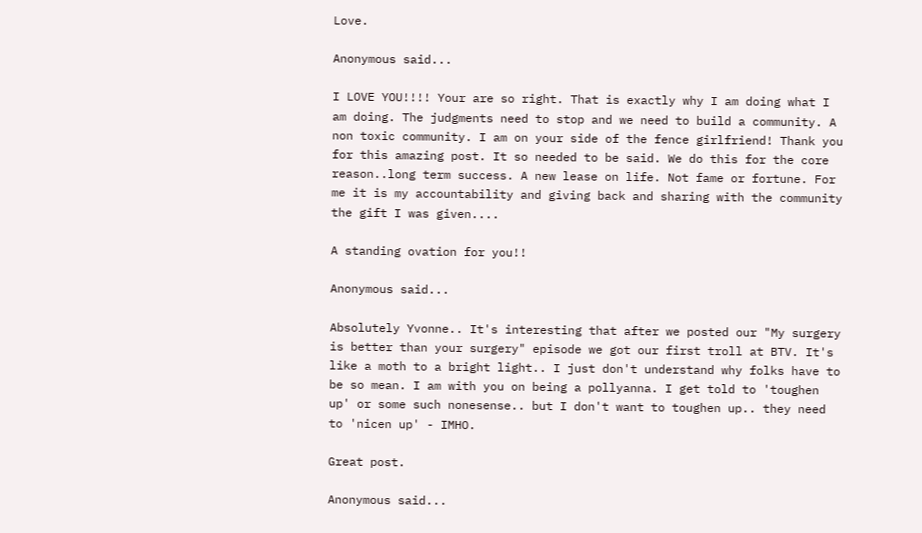Love.

Anonymous said...

I LOVE YOU!!!! Your are so right. That is exactly why I am doing what I am doing. The judgments need to stop and we need to build a community. A non toxic community. I am on your side of the fence girlfriend! Thank you for this amazing post. It so needed to be said. We do this for the core reason..long term success. A new lease on life. Not fame or fortune. For me it is my accountability and giving back and sharing with the community the gift I was given....

A standing ovation for you!!

Anonymous said...

Absolutely Yvonne.. It's interesting that after we posted our "My surgery is better than your surgery" episode we got our first troll at BTV. It's like a moth to a bright light.. I just don't understand why folks have to be so mean. I am with you on being a pollyanna. I get told to 'toughen up' or some such nonesense.. but I don't want to toughen up.. they need to 'nicen up' - IMHO.

Great post.

Anonymous said...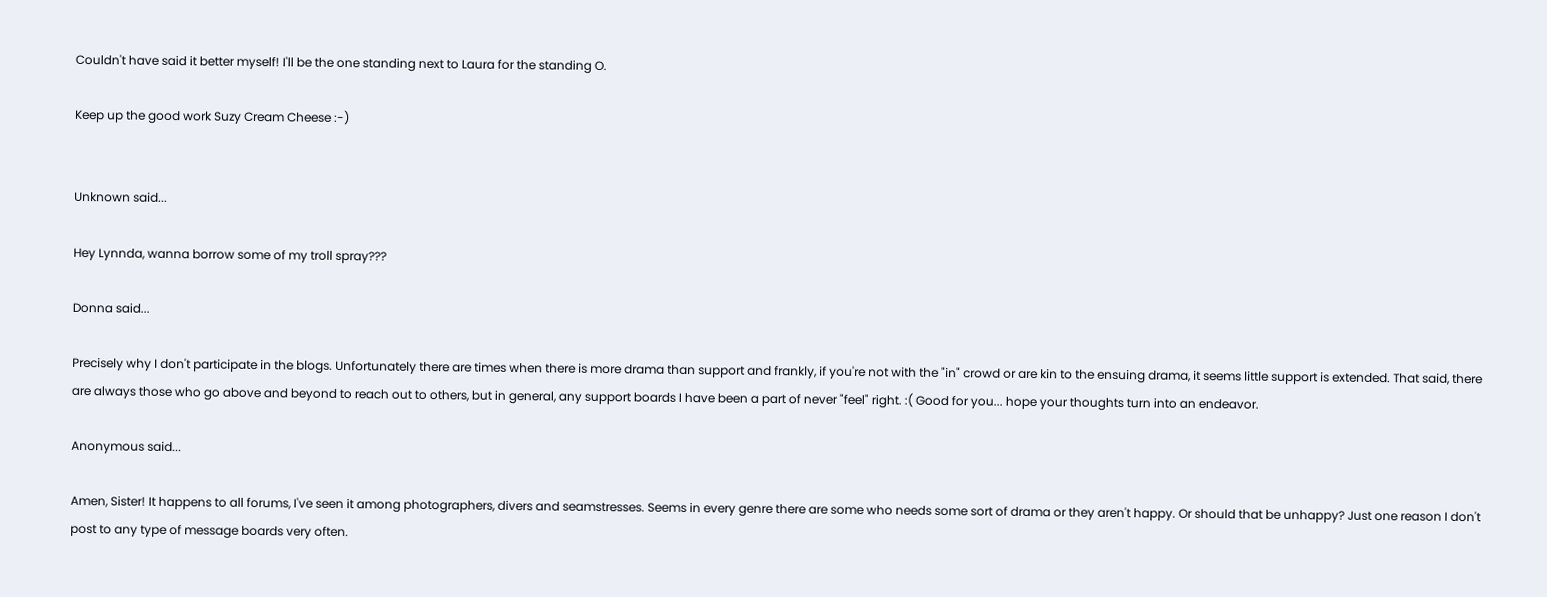Couldn't have said it better myself! I'll be the one standing next to Laura for the standing O.

Keep up the good work Suzy Cream Cheese :-)


Unknown said...

Hey Lynnda, wanna borrow some of my troll spray???

Donna said...

Precisely why I don't participate in the blogs. Unfortunately there are times when there is more drama than support and frankly, if you're not with the "in" crowd or are kin to the ensuing drama, it seems little support is extended. That said, there are always those who go above and beyond to reach out to others, but in general, any support boards I have been a part of never "feel" right. :( Good for you... hope your thoughts turn into an endeavor.

Anonymous said...

Amen, Sister! It happens to all forums, I've seen it among photographers, divers and seamstresses. Seems in every genre there are some who needs some sort of drama or they aren't happy. Or should that be unhappy? Just one reason I don't post to any type of message boards very often.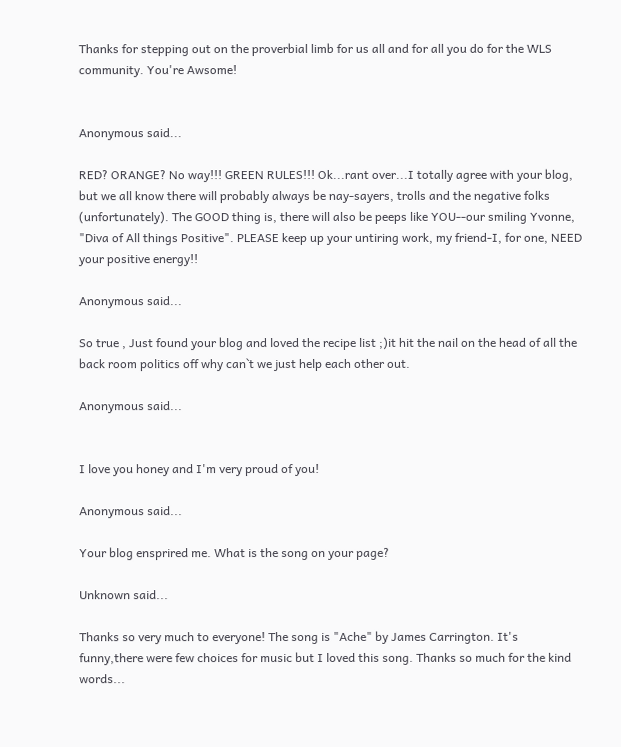Thanks for stepping out on the proverbial limb for us all and for all you do for the WLS community. You're Awsome!


Anonymous said...

RED? ORANGE? No way!!! GREEN RULES!!! Ok...rant over...I totally agree with your blog, but we all know there will probably always be nay-sayers, trolls and the negative folks (unfortunately). The GOOD thing is, there will also be peeps like YOU--our smiling Yvonne, "Diva of All things Positive". PLEASE keep up your untiring work, my friend-I, for one, NEED your positive energy!!

Anonymous said...

So true , Just found your blog and loved the recipe list ;)it hit the nail on the head of all the back room politics off why can`t we just help each other out.

Anonymous said...


I love you honey and I'm very proud of you!

Anonymous said...

Your blog ensprired me. What is the song on your page?

Unknown said...

Thanks so very much to everyone! The song is "Ache" by James Carrington. It's funny,there were few choices for music but I loved this song. Thanks so much for the kind words...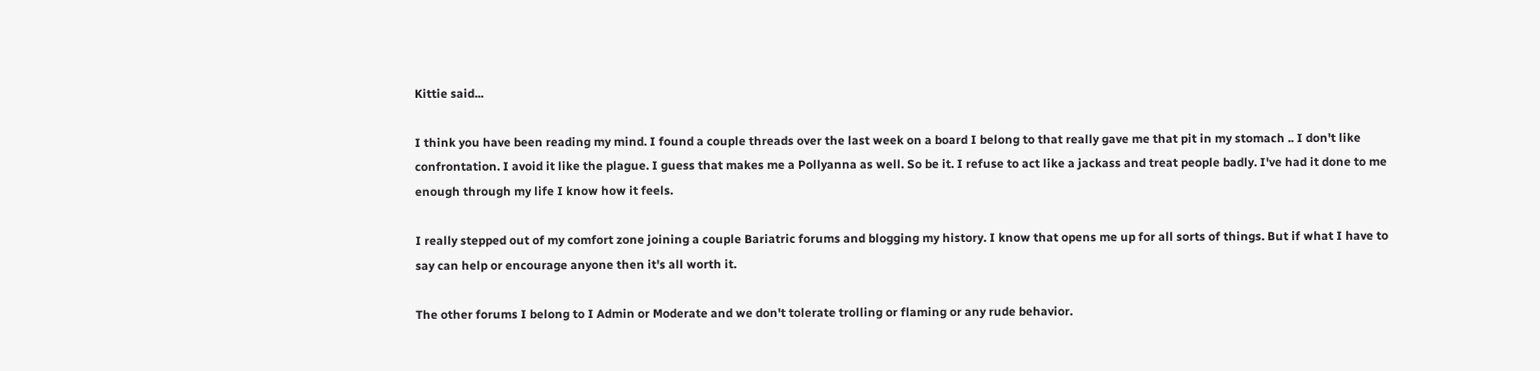Kittie said...

I think you have been reading my mind. I found a couple threads over the last week on a board I belong to that really gave me that pit in my stomach .. I don't like confrontation. I avoid it like the plague. I guess that makes me a Pollyanna as well. So be it. I refuse to act like a jackass and treat people badly. I've had it done to me enough through my life I know how it feels.

I really stepped out of my comfort zone joining a couple Bariatric forums and blogging my history. I know that opens me up for all sorts of things. But if what I have to say can help or encourage anyone then it's all worth it.

The other forums I belong to I Admin or Moderate and we don't tolerate trolling or flaming or any rude behavior.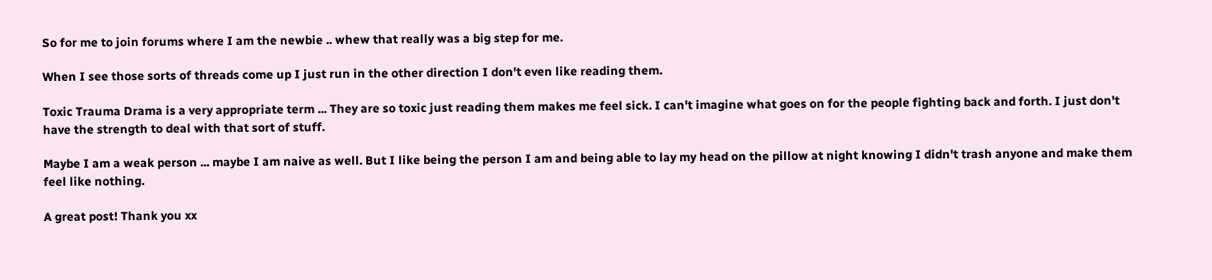So for me to join forums where I am the newbie .. whew that really was a big step for me.

When I see those sorts of threads come up I just run in the other direction I don't even like reading them.

Toxic Trauma Drama is a very appropriate term ... They are so toxic just reading them makes me feel sick. I can't imagine what goes on for the people fighting back and forth. I just don't have the strength to deal with that sort of stuff.

Maybe I am a weak person ... maybe I am naive as well. But I like being the person I am and being able to lay my head on the pillow at night knowing I didn't trash anyone and make them feel like nothing.

A great post! Thank you xx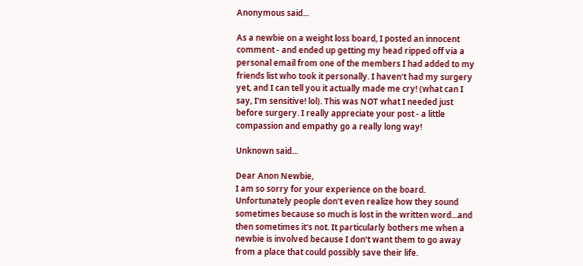Anonymous said...

As a newbie on a weight loss board, I posted an innocent comment - and ended up getting my head ripped off via a personal email from one of the members I had added to my friends list who took it personally. I haven't had my surgery yet, and I can tell you it actually made me cry! (what can I say, I'm sensitive! lol). This was NOT what I needed just before surgery. I really appreciate your post - a little compassion and empathy go a really long way!

Unknown said...

Dear Anon Newbie,
I am so sorry for your experience on the board. Unfortunately people don't even realize how they sound sometimes because so much is lost in the written word...and then sometimes it's not. It particularly bothers me when a newbie is involved because I don't want them to go away from a place that could possibly save their life.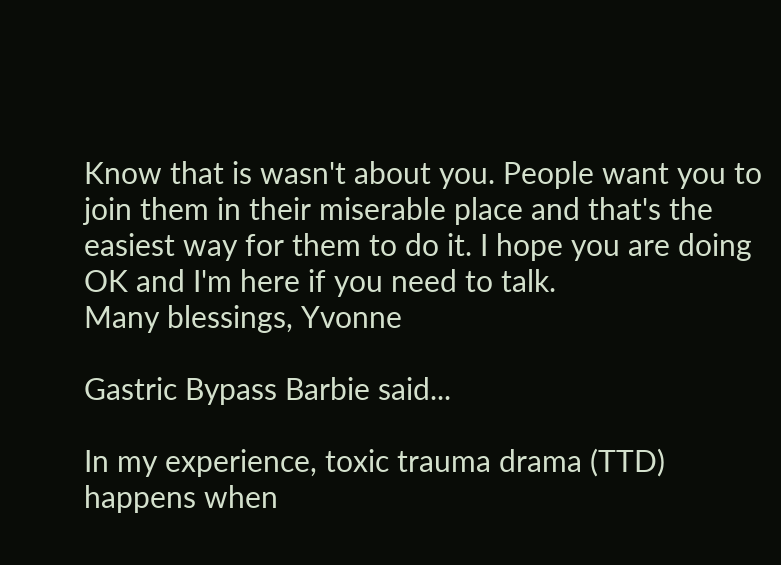Know that is wasn't about you. People want you to join them in their miserable place and that's the easiest way for them to do it. I hope you are doing OK and I'm here if you need to talk.
Many blessings, Yvonne

Gastric Bypass Barbie said...

In my experience, toxic trauma drama (TTD) happens when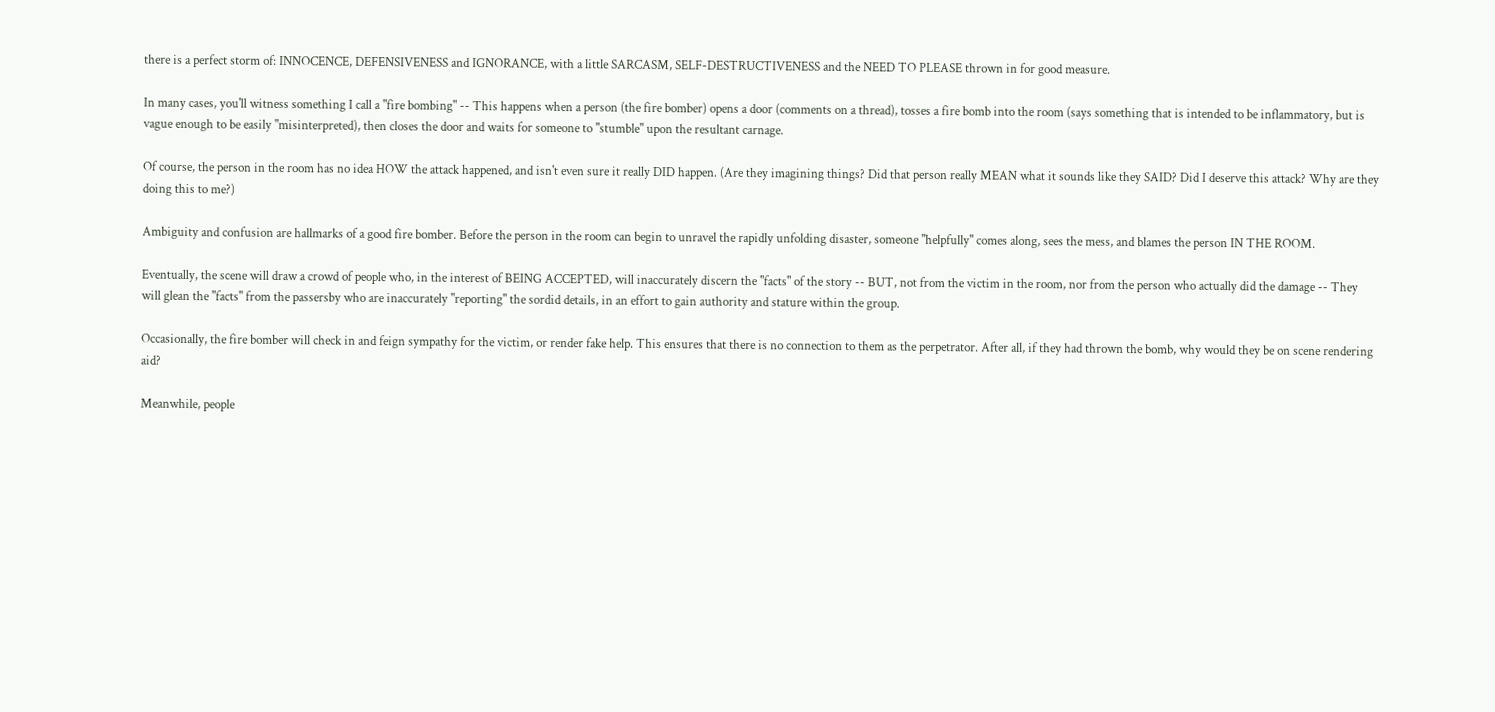there is a perfect storm of: INNOCENCE, DEFENSIVENESS and IGNORANCE, with a little SARCASM, SELF-DESTRUCTIVENESS and the NEED TO PLEASE thrown in for good measure.

In many cases, you'll witness something I call a "fire bombing" -- This happens when a person (the fire bomber) opens a door (comments on a thread), tosses a fire bomb into the room (says something that is intended to be inflammatory, but is vague enough to be easily "misinterpreted), then closes the door and waits for someone to "stumble" upon the resultant carnage.

Of course, the person in the room has no idea HOW the attack happened, and isn't even sure it really DID happen. (Are they imagining things? Did that person really MEAN what it sounds like they SAID? Did I deserve this attack? Why are they doing this to me?)

Ambiguity and confusion are hallmarks of a good fire bomber. Before the person in the room can begin to unravel the rapidly unfolding disaster, someone "helpfully" comes along, sees the mess, and blames the person IN THE ROOM.

Eventually, the scene will draw a crowd of people who, in the interest of BEING ACCEPTED, will inaccurately discern the "facts" of the story -- BUT, not from the victim in the room, nor from the person who actually did the damage -- They will glean the "facts" from the passersby who are inaccurately "reporting" the sordid details, in an effort to gain authority and stature within the group.

Occasionally, the fire bomber will check in and feign sympathy for the victim, or render fake help. This ensures that there is no connection to them as the perpetrator. After all, if they had thrown the bomb, why would they be on scene rendering aid?

Meanwhile, people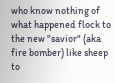who know nothing of what happened flock to the new "savior" (aka fire bomber) like sheep to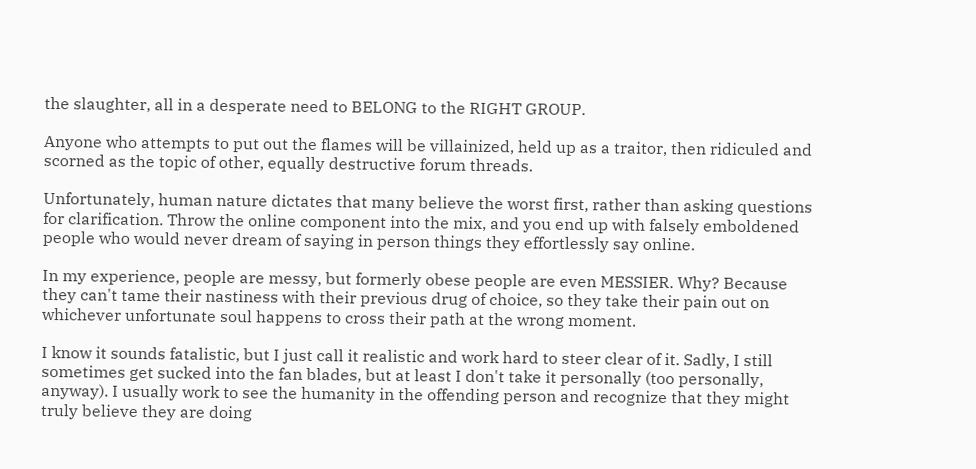the slaughter, all in a desperate need to BELONG to the RIGHT GROUP.

Anyone who attempts to put out the flames will be villainized, held up as a traitor, then ridiculed and scorned as the topic of other, equally destructive forum threads.

Unfortunately, human nature dictates that many believe the worst first, rather than asking questions for clarification. Throw the online component into the mix, and you end up with falsely emboldened people who would never dream of saying in person things they effortlessly say online.

In my experience, people are messy, but formerly obese people are even MESSIER. Why? Because they can't tame their nastiness with their previous drug of choice, so they take their pain out on whichever unfortunate soul happens to cross their path at the wrong moment.

I know it sounds fatalistic, but I just call it realistic and work hard to steer clear of it. Sadly, I still sometimes get sucked into the fan blades, but at least I don't take it personally (too personally, anyway). I usually work to see the humanity in the offending person and recognize that they might truly believe they are doing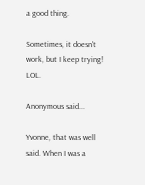a good thing.

Sometimes, it doesn't work, but I keep trying! LOL.

Anonymous said...

Yvonne, that was well said. When I was a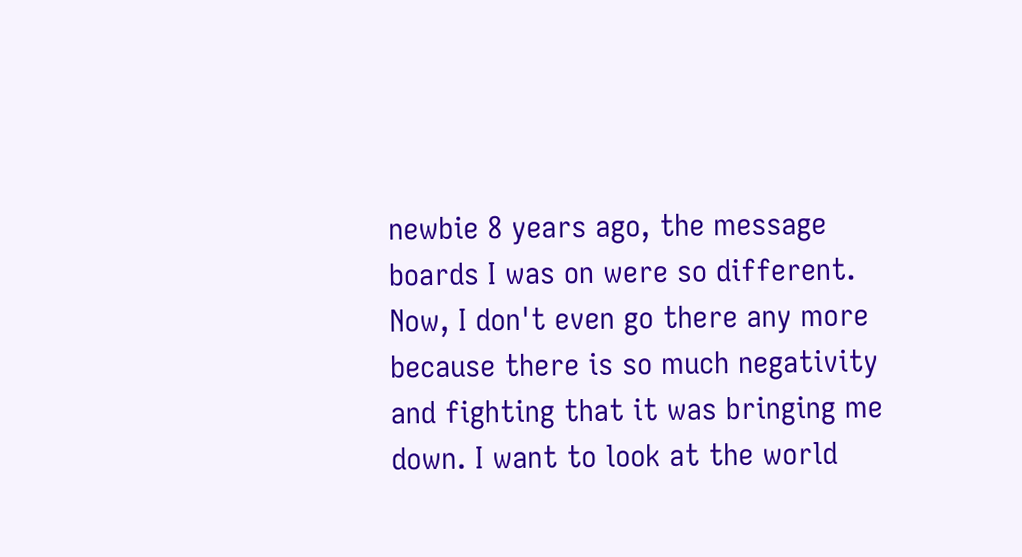newbie 8 years ago, the message boards I was on were so different. Now, I don't even go there any more because there is so much negativity and fighting that it was bringing me down. I want to look at the world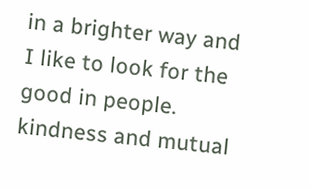in a brighter way and I like to look for the good in people. kindness and mutual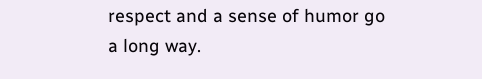respect and a sense of humor go a long way.